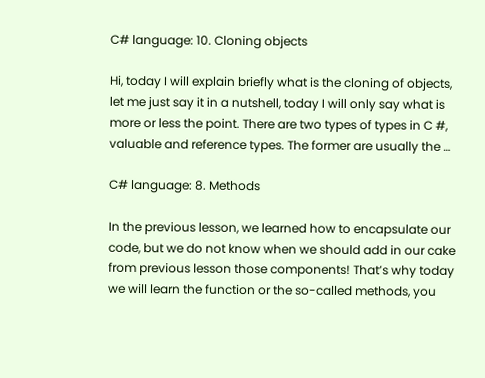C# language: 10. Cloning objects

Hi, today I will explain briefly what is the cloning of objects, let me just say it in a nutshell, today I will only say what is more or less the point. There are two types of types in C #, valuable and reference types. The former are usually the …

C# language: 8. Methods

In the previous lesson, we learned how to encapsulate our code, but we do not know when we should add in our cake from previous lesson those components! That’s why today we will learn the function or the so-called methods, you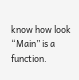know how look “Main” is a function.